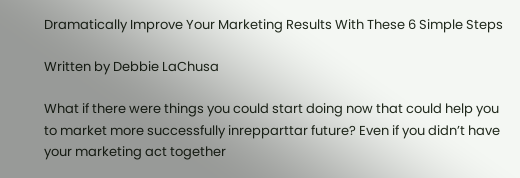Dramatically Improve Your Marketing Results With These 6 Simple Steps

Written by Debbie LaChusa

What if there were things you could start doing now that could help you to market more successfully inrepparttar future? Even if you didn’t have your marketing act together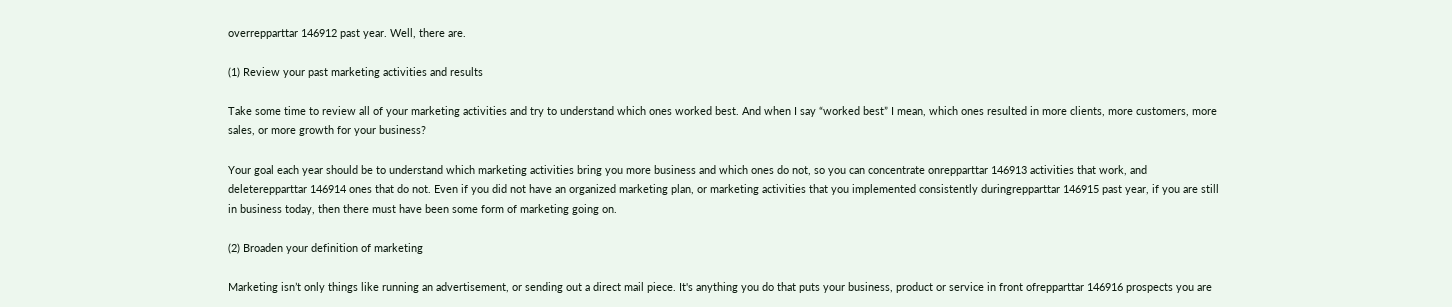overrepparttar 146912 past year. Well, there are.

(1) Review your past marketing activities and results

Take some time to review all of your marketing activities and try to understand which ones worked best. And when I say “worked best” I mean, which ones resulted in more clients, more customers, more sales, or more growth for your business?

Your goal each year should be to understand which marketing activities bring you more business and which ones do not, so you can concentrate onrepparttar 146913 activities that work, and deleterepparttar 146914 ones that do not. Even if you did not have an organized marketing plan, or marketing activities that you implemented consistently duringrepparttar 146915 past year, if you are still in business today, then there must have been some form of marketing going on.

(2) Broaden your definition of marketing

Marketing isn’t only things like running an advertisement, or sending out a direct mail piece. It's anything you do that puts your business, product or service in front ofrepparttar 146916 prospects you are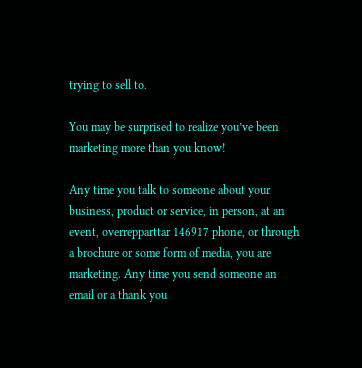trying to sell to.

You may be surprised to realize you’ve been marketing more than you know!

Any time you talk to someone about your business, product or service, in person, at an event, overrepparttar 146917 phone, or through a brochure or some form of media, you are marketing. Any time you send someone an email or a thank you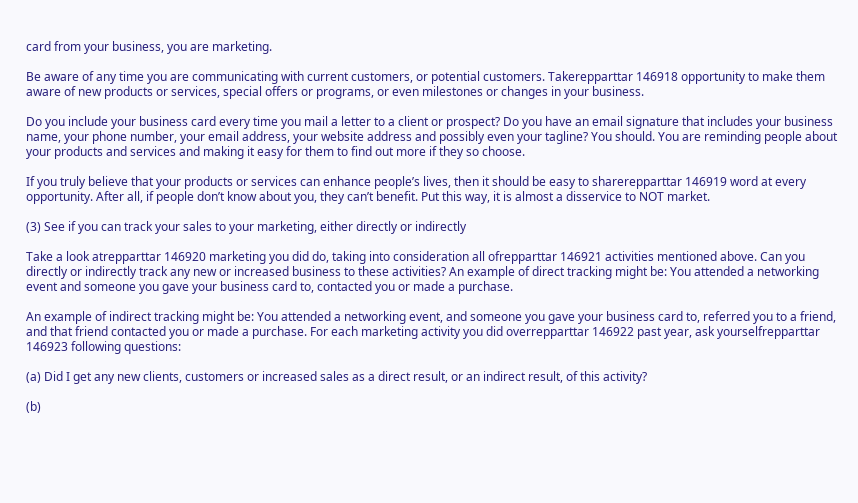card from your business, you are marketing.

Be aware of any time you are communicating with current customers, or potential customers. Takerepparttar 146918 opportunity to make them aware of new products or services, special offers or programs, or even milestones or changes in your business.

Do you include your business card every time you mail a letter to a client or prospect? Do you have an email signature that includes your business name, your phone number, your email address, your website address and possibly even your tagline? You should. You are reminding people about your products and services and making it easy for them to find out more if they so choose.

If you truly believe that your products or services can enhance people’s lives, then it should be easy to sharerepparttar 146919 word at every opportunity. After all, if people don’t know about you, they can’t benefit. Put this way, it is almost a disservice to NOT market.

(3) See if you can track your sales to your marketing, either directly or indirectly

Take a look atrepparttar 146920 marketing you did do, taking into consideration all ofrepparttar 146921 activities mentioned above. Can you directly or indirectly track any new or increased business to these activities? An example of direct tracking might be: You attended a networking event and someone you gave your business card to, contacted you or made a purchase.

An example of indirect tracking might be: You attended a networking event, and someone you gave your business card to, referred you to a friend, and that friend contacted you or made a purchase. For each marketing activity you did overrepparttar 146922 past year, ask yourselfrepparttar 146923 following questions:

(a) Did I get any new clients, customers or increased sales as a direct result, or an indirect result, of this activity?

(b)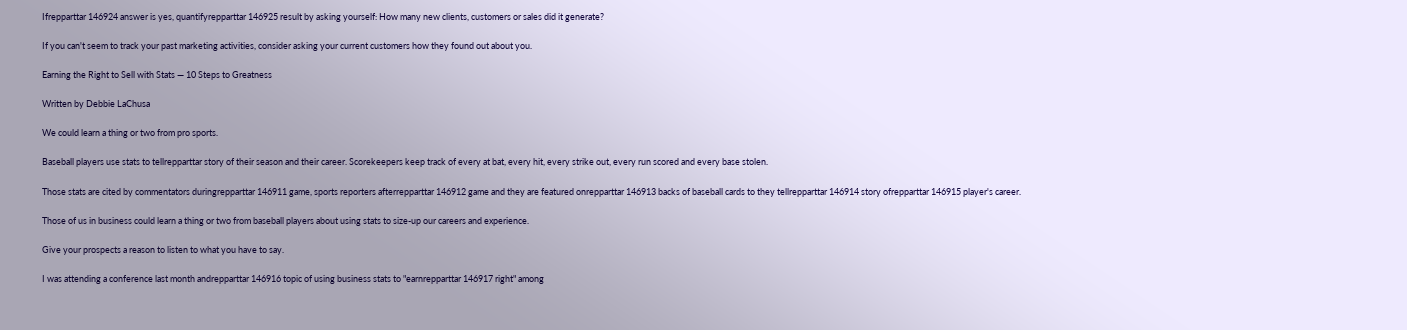Ifrepparttar 146924 answer is yes, quantifyrepparttar 146925 result by asking yourself: How many new clients, customers or sales did it generate?

If you can't seem to track your past marketing activities, consider asking your current customers how they found out about you.

Earning the Right to Sell with Stats — 10 Steps to Greatness

Written by Debbie LaChusa

We could learn a thing or two from pro sports.

Baseball players use stats to tellrepparttar story of their season and their career. Scorekeepers keep track of every at bat, every hit, every strike out, every run scored and every base stolen.

Those stats are cited by commentators duringrepparttar 146911 game, sports reporters afterrepparttar 146912 game and they are featured onrepparttar 146913 backs of baseball cards to they tellrepparttar 146914 story ofrepparttar 146915 player's career.

Those of us in business could learn a thing or two from baseball players about using stats to size-up our careers and experience.

Give your prospects a reason to listen to what you have to say.

I was attending a conference last month andrepparttar 146916 topic of using business stats to "earnrepparttar 146917 right" among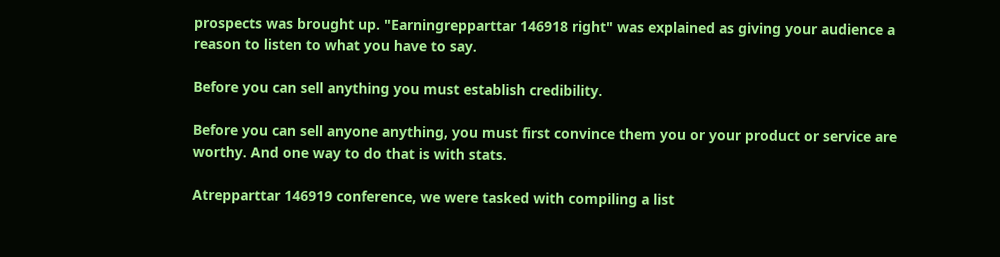prospects was brought up. "Earningrepparttar 146918 right" was explained as giving your audience a reason to listen to what you have to say.

Before you can sell anything you must establish credibility.

Before you can sell anyone anything, you must first convince them you or your product or service are worthy. And one way to do that is with stats.

Atrepparttar 146919 conference, we were tasked with compiling a list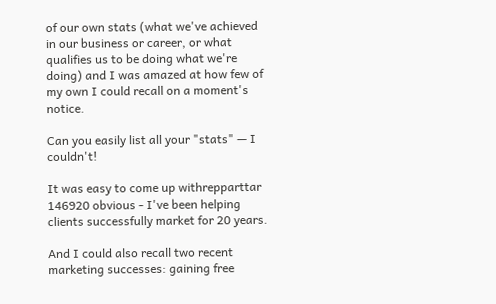of our own stats (what we've achieved in our business or career, or what qualifies us to be doing what we're doing) and I was amazed at how few of my own I could recall on a moment's notice.

Can you easily list all your "stats" — I couldn't!

It was easy to come up withrepparttar 146920 obvious - I've been helping clients successfully market for 20 years.

And I could also recall two recent marketing successes: gaining free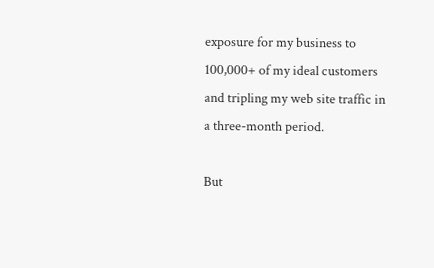exposure for my business to 100,000+ of my ideal customers and tripling my web site traffic in a three-month period.

But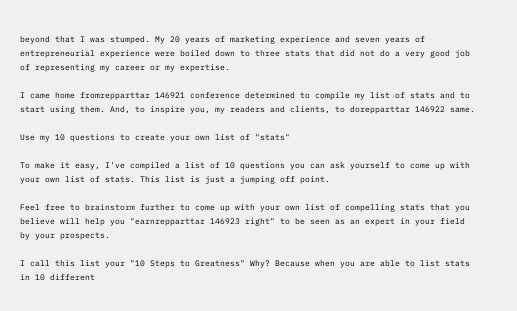beyond that I was stumped. My 20 years of marketing experience and seven years of entrepreneurial experience were boiled down to three stats that did not do a very good job of representing my career or my expertise.

I came home fromrepparttar 146921 conference determined to compile my list of stats and to start using them. And, to inspire you, my readers and clients, to dorepparttar 146922 same.

Use my 10 questions to create your own list of "stats"

To make it easy, I've compiled a list of 10 questions you can ask yourself to come up with your own list of stats. This list is just a jumping off point.

Feel free to brainstorm further to come up with your own list of compelling stats that you believe will help you "earnrepparttar 146923 right" to be seen as an expert in your field by your prospects.

I call this list your "10 Steps to Greatness" Why? Because when you are able to list stats in 10 different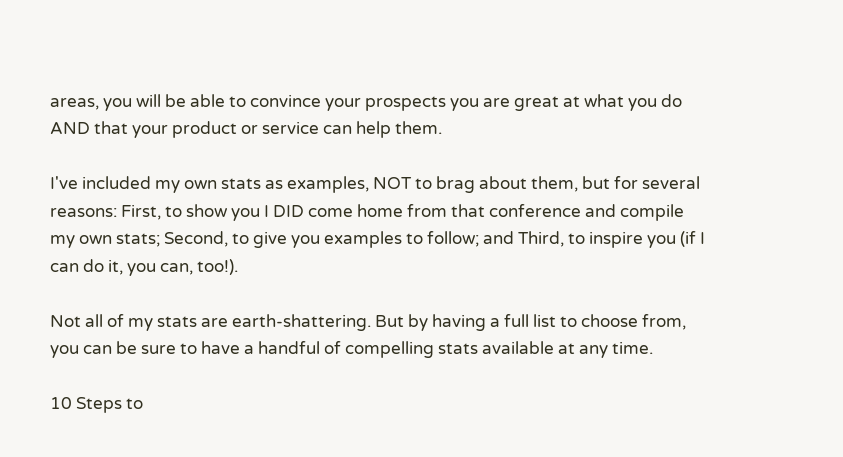areas, you will be able to convince your prospects you are great at what you do AND that your product or service can help them.

I've included my own stats as examples, NOT to brag about them, but for several reasons: First, to show you I DID come home from that conference and compile my own stats; Second, to give you examples to follow; and Third, to inspire you (if I can do it, you can, too!).

Not all of my stats are earth-shattering. But by having a full list to choose from, you can be sure to have a handful of compelling stats available at any time.

10 Steps to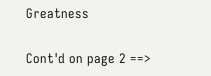Greatness

Cont'd on page 2 ==>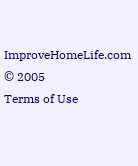ImproveHomeLife.com © 2005
Terms of Use